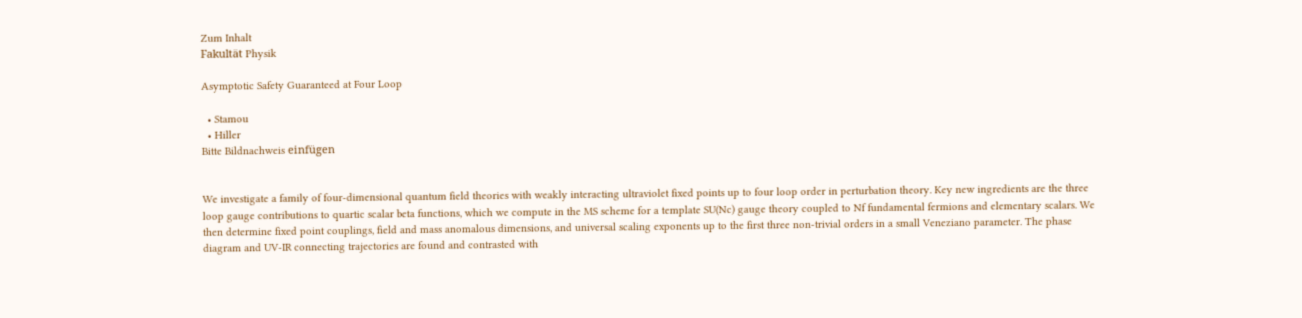Zum Inhalt
Fakultät Physik

Asymptotic Safety Guaranteed at Four Loop

  • Stamou
  • Hiller
Bitte Bildnachweis einfügen


We investigate a family of four-dimensional quantum field theories with weakly interacting ultraviolet fixed points up to four loop order in perturbation theory. Key new ingredients are the three loop gauge contributions to quartic scalar beta functions, which we compute in the MS scheme for a template SU(Nc) gauge theory coupled to Nf fundamental fermions and elementary scalars. We then determine fixed point couplings, field and mass anomalous dimensions, and universal scaling exponents up to the first three non-trivial orders in a small Veneziano parameter. The phase diagram and UV-IR connecting trajectories are found and contrasted with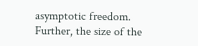asymptotic freedom. Further, the size of the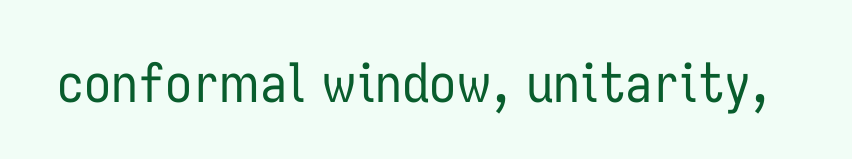conformal window, unitarity,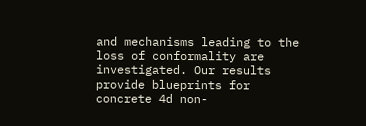and mechanisms leading to the loss of conformality are investigated. Our results provide blueprints for concrete 4d non-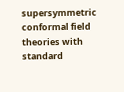supersymmetric conformal field theories with standard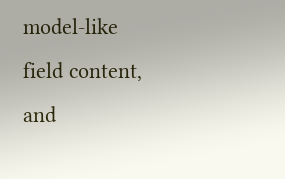model-like field content, and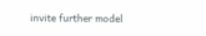invite further model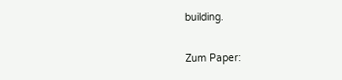building.

Zum Paper: